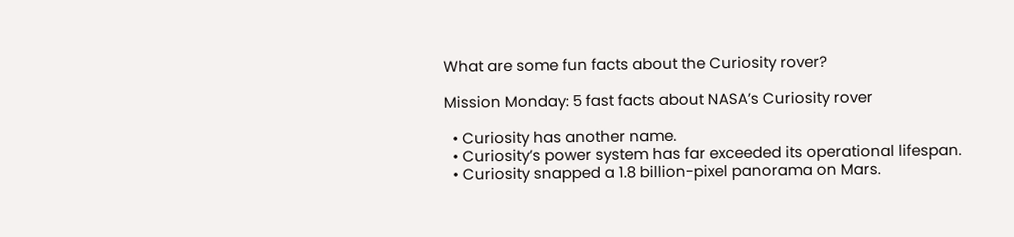What are some fun facts about the Curiosity rover?

Mission Monday: 5 fast facts about NASA’s Curiosity rover

  • Curiosity has another name.
  • Curiosity’s power system has far exceeded its operational lifespan.
  • Curiosity snapped a 1.8 billion-pixel panorama on Mars.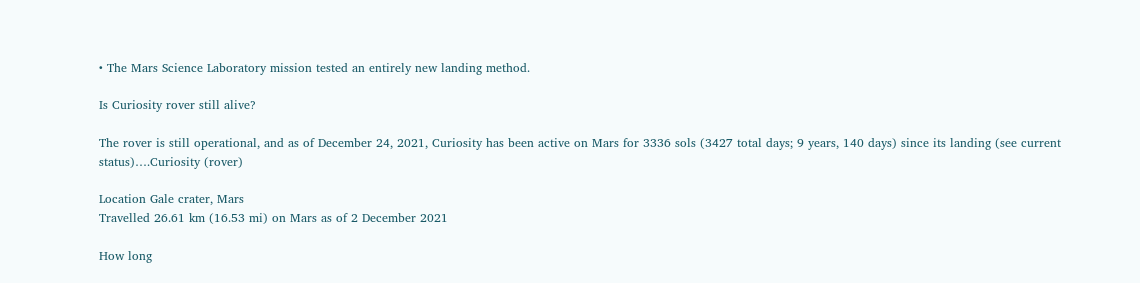• The Mars Science Laboratory mission tested an entirely new landing method.

Is Curiosity rover still alive?

The rover is still operational, and as of December 24, 2021, Curiosity has been active on Mars for 3336 sols (3427 total days; 9 years, 140 days) since its landing (see current status)….Curiosity (rover)

Location Gale crater, Mars
Travelled 26.61 km (16.53 mi) on Mars as of 2 December 2021

How long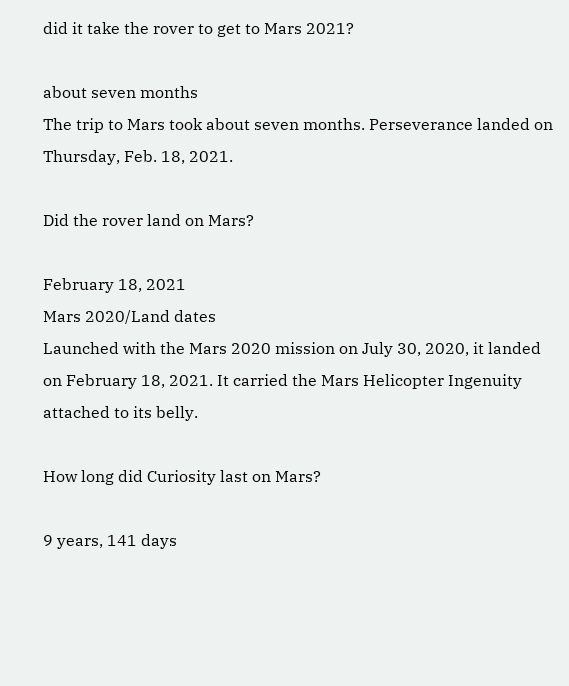did it take the rover to get to Mars 2021?

about seven months
The trip to Mars took about seven months. Perseverance landed on Thursday, Feb. 18, 2021.

Did the rover land on Mars?

February 18, 2021
Mars 2020/Land dates
Launched with the Mars 2020 mission on July 30, 2020, it landed on February 18, 2021. It carried the Mars Helicopter Ingenuity attached to its belly.

How long did Curiosity last on Mars?

9 years, 141 days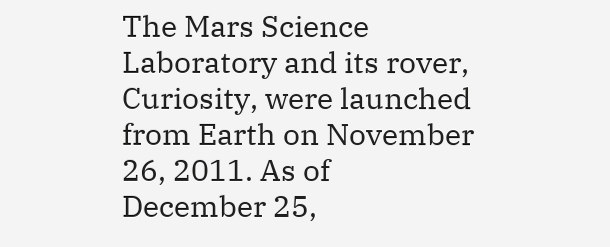The Mars Science Laboratory and its rover, Curiosity, were launched from Earth on November 26, 2011. As of December 25,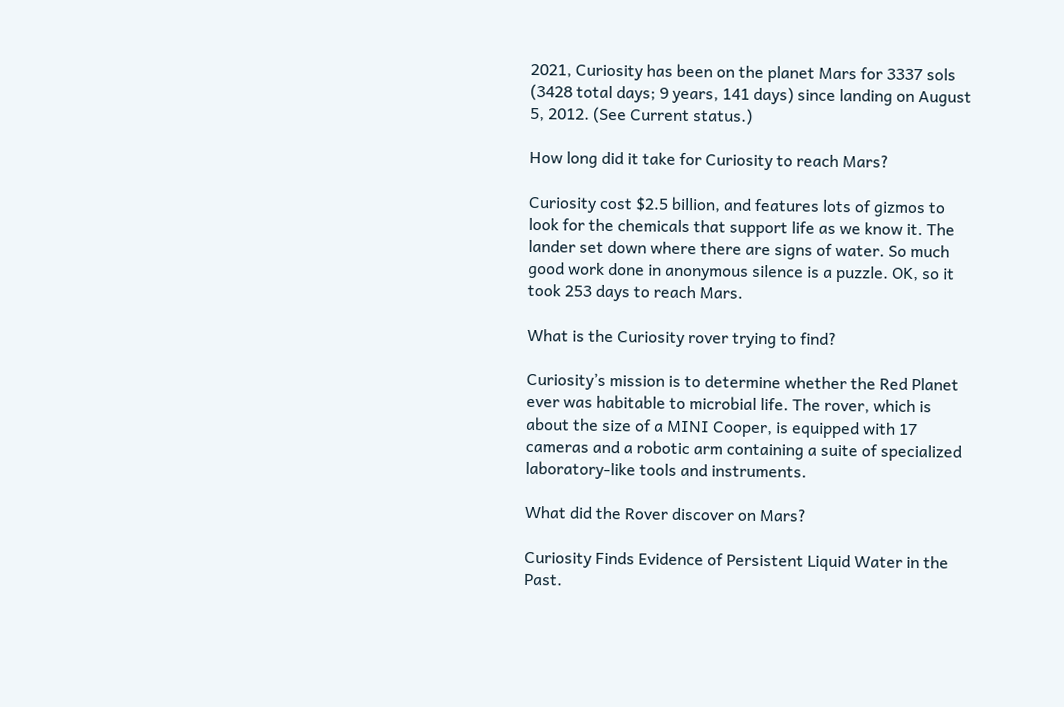2021, Curiosity has been on the planet Mars for 3337 sols (3428 total days; 9 years, 141 days) since landing on August 5, 2012. (See Current status.)

How long did it take for Curiosity to reach Mars?

Curiosity cost $2.5 billion, and features lots of gizmos to look for the chemicals that support life as we know it. The lander set down where there are signs of water. So much good work done in anonymous silence is a puzzle. OK, so it took 253 days to reach Mars.

What is the Curiosity rover trying to find?

Curiosity’s mission is to determine whether the Red Planet ever was habitable to microbial life. The rover, which is about the size of a MINI Cooper, is equipped with 17 cameras and a robotic arm containing a suite of specialized laboratory-like tools and instruments.

What did the Rover discover on Mars?

Curiosity Finds Evidence of Persistent Liquid Water in the Past.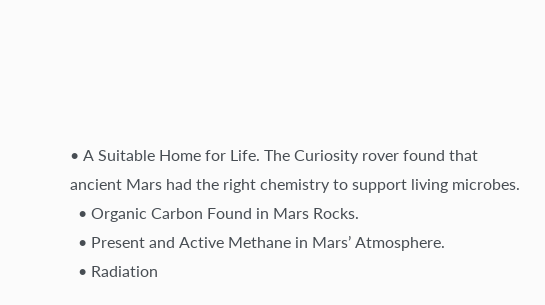• A Suitable Home for Life. The Curiosity rover found that ancient Mars had the right chemistry to support living microbes.
  • Organic Carbon Found in Mars Rocks.
  • Present and Active Methane in Mars’ Atmosphere.
  • Radiation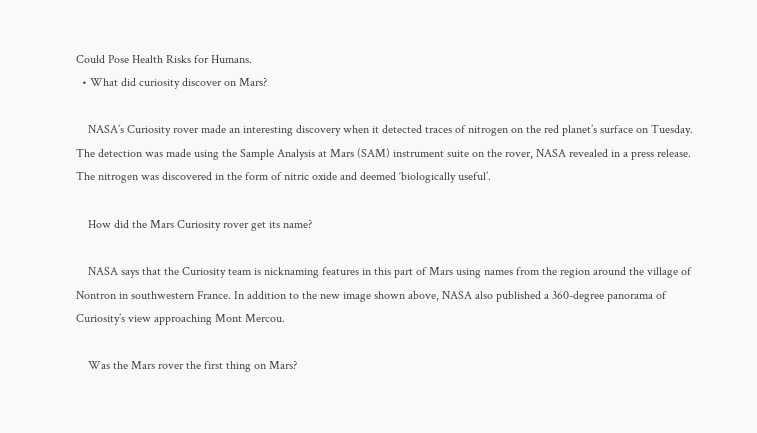Could Pose Health Risks for Humans.
  • What did curiosity discover on Mars?

    NASA’s Curiosity rover made an interesting discovery when it detected traces of nitrogen on the red planet’s surface on Tuesday. The detection was made using the Sample Analysis at Mars (SAM) instrument suite on the rover, NASA revealed in a press release. The nitrogen was discovered in the form of nitric oxide and deemed ‘biologically useful’.

    How did the Mars Curiosity rover get its name?

    NASA says that the Curiosity team is nicknaming features in this part of Mars using names from the region around the village of Nontron in southwestern France. In addition to the new image shown above, NASA also published a 360-degree panorama of Curiosity’s view approaching Mont Mercou.

    Was the Mars rover the first thing on Mars?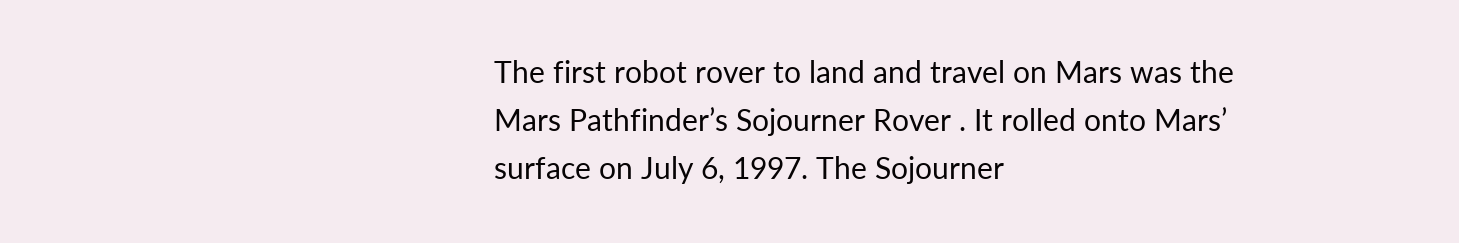The first robot rover to land and travel on Mars was the Mars Pathfinder’s Sojourner Rover . It rolled onto Mars’ surface on July 6, 1997. The Sojourner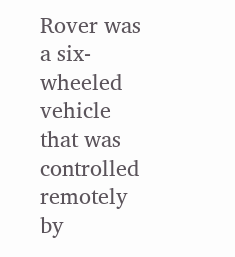Rover was a six-wheeled vehicle that was controlled remotely by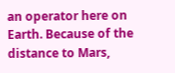an operator here on Earth. Because of the distance to Mars,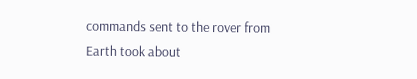commands sent to the rover from Earth took about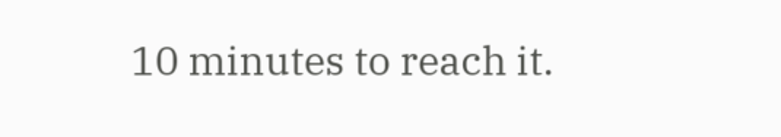10 minutes to reach it.